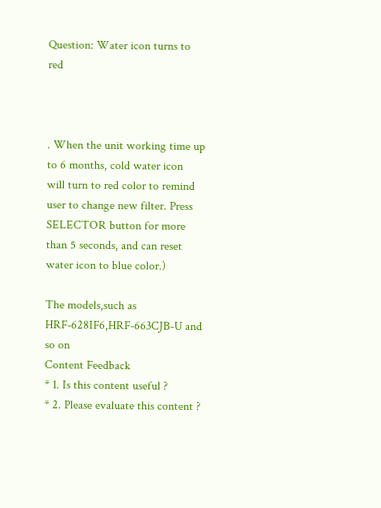Question: Water icon turns to red



. When the unit working time up to 6 months, cold water icon  will turn to red color to remind user to change new filter. Press SELECTOR button for more than 5 seconds, and can reset water icon to blue color.)

The models,such as HRF-628IF6,HRF-663CJB-U and so on
Content Feedback
* 1. Is this content useful ?
* 2. Please evaluate this content ?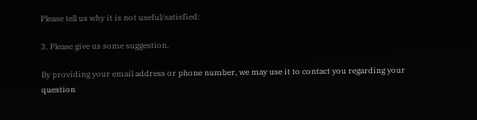Please tell us why it is not useful/satisfied:

3. Please give us some suggestion.

By providing your email address or phone number, we may use it to contact you regarding your question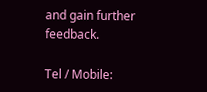and gain further feedback.

Tel / Mobile: